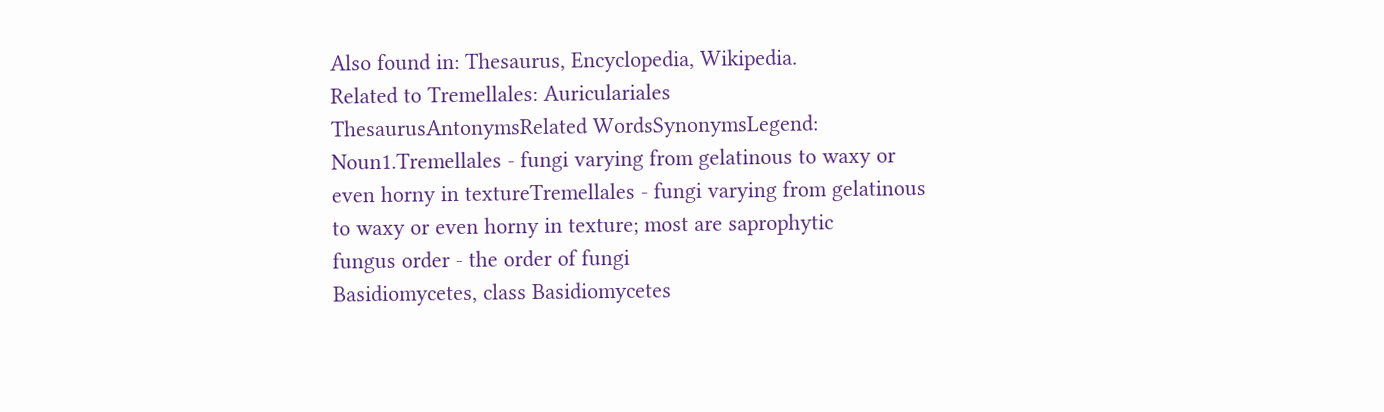Also found in: Thesaurus, Encyclopedia, Wikipedia.
Related to Tremellales: Auriculariales
ThesaurusAntonymsRelated WordsSynonymsLegend:
Noun1.Tremellales - fungi varying from gelatinous to waxy or even horny in textureTremellales - fungi varying from gelatinous to waxy or even horny in texture; most are saprophytic
fungus order - the order of fungi
Basidiomycetes, class Basidiomycetes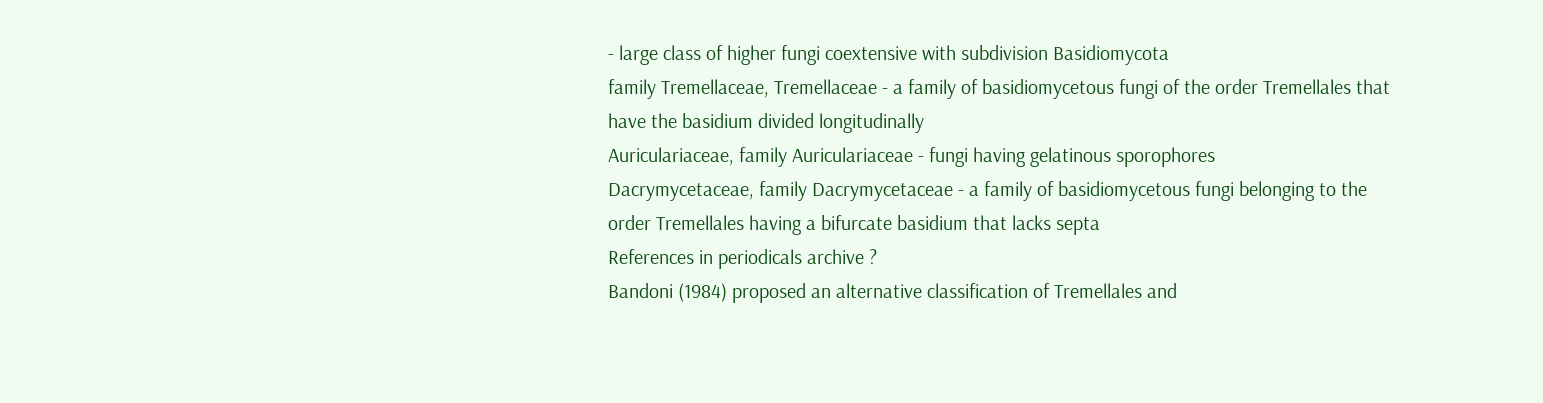- large class of higher fungi coextensive with subdivision Basidiomycota
family Tremellaceae, Tremellaceae - a family of basidiomycetous fungi of the order Tremellales that have the basidium divided longitudinally
Auriculariaceae, family Auriculariaceae - fungi having gelatinous sporophores
Dacrymycetaceae, family Dacrymycetaceae - a family of basidiomycetous fungi belonging to the order Tremellales having a bifurcate basidium that lacks septa
References in periodicals archive ?
Bandoni (1984) proposed an alternative classification of Tremellales and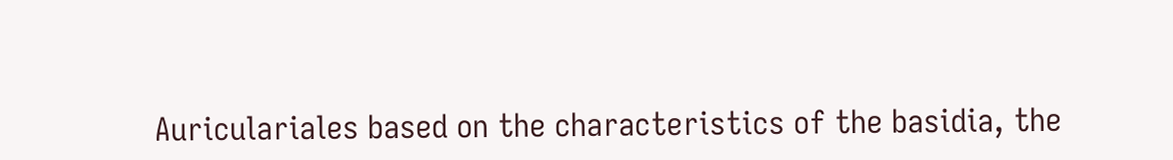Auriculariales based on the characteristics of the basidia, the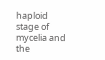haploid stage of mycelia and the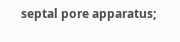septal pore apparatus;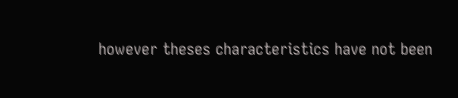however theses characteristics have not been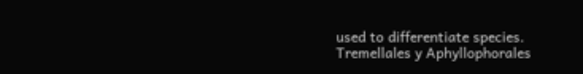used to differentiate species.
Tremellales y Aphyllophorales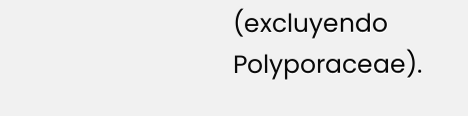(excluyendo Polyporaceae).